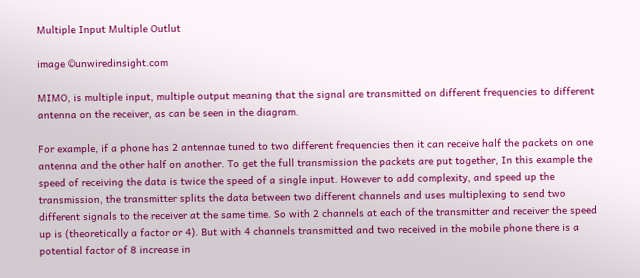Multiple Input Multiple Outlut

image ©unwiredinsight.com

MIMO, is multiple input, multiple output meaning that the signal are transmitted on different frequencies to different antenna on the receiver, as can be seen in the diagram.

For example, if a phone has 2 antennae tuned to two different frequencies then it can receive half the packets on one antenna and the other half on another. To get the full transmission the packets are put together, In this example the speed of receiving the data is twice the speed of a single input. However to add complexity, and speed up the transmission, the transmitter splits the data between two different channels and uses multiplexing to send two different signals to the receiver at the same time. So with 2 channels at each of the transmitter and receiver the speed up is (theoretically a factor or 4). But with 4 channels transmitted and two received in the mobile phone there is a potential factor of 8 increase in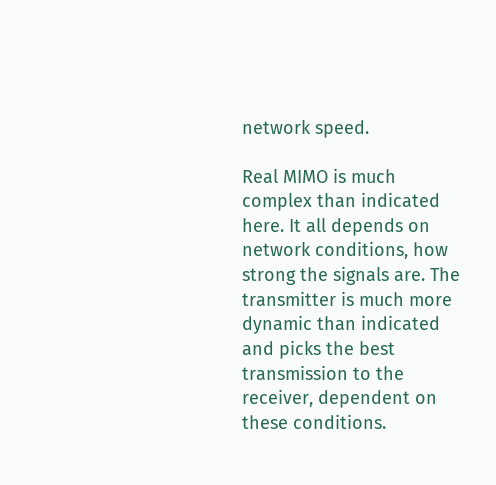network speed.

Real MIMO is much complex than indicated here. It all depends on network conditions, how strong the signals are. The transmitter is much more dynamic than indicated and picks the best transmission to the receiver, dependent on these conditions.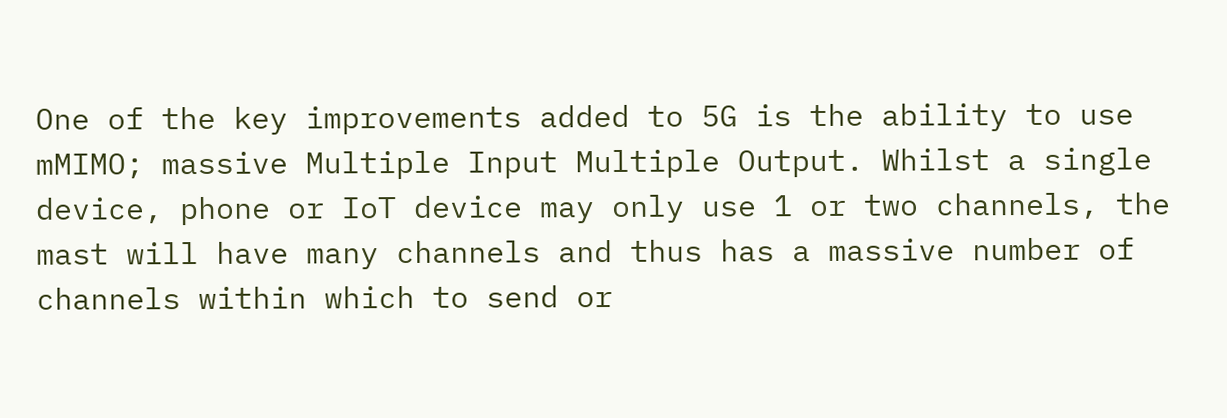One of the key improvements added to 5G is the ability to use mMIMO; massive Multiple Input Multiple Output. Whilst a single device, phone or IoT device may only use 1 or two channels, the mast will have many channels and thus has a massive number of channels within which to send or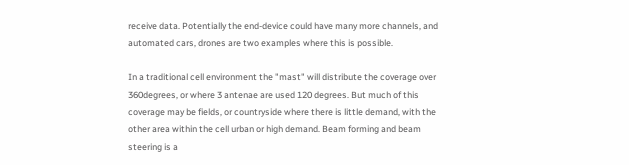receive data. Potentially the end-device could have many more channels, and automated cars, drones are two examples where this is possible.

In a traditional cell environment the "mast" will distribute the coverage over 360degrees, or where 3 antenae are used 120 degrees. But much of this coverage may be fields, or countryside where there is little demand, with the other area within the cell urban or high demand. Beam forming and beam steering is a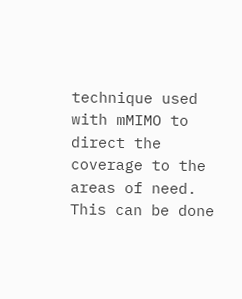technique used with mMIMO to direct the coverage to the areas of need. This can be done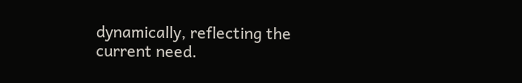dynamically, reflecting the current need.